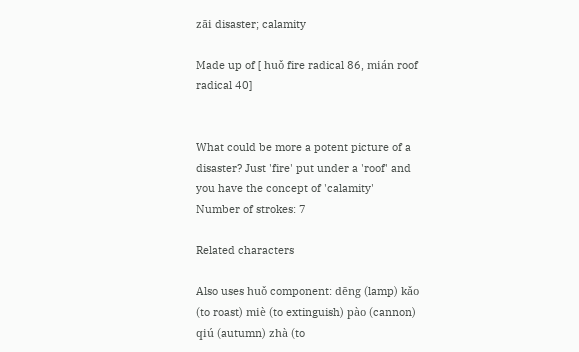zāi disaster; calamity

Made up of [ huǒ fire radical 86, mián roof radical 40]


What could be more a potent picture of a disaster? Just 'fire' put under a 'roof' and you have the concept of 'calamity'
Number of strokes: 7

Related characters

Also uses huǒ component: dēng (lamp) kǎo (to roast) miè (to extinguish) pào (cannon) qiú (autumn) zhà (to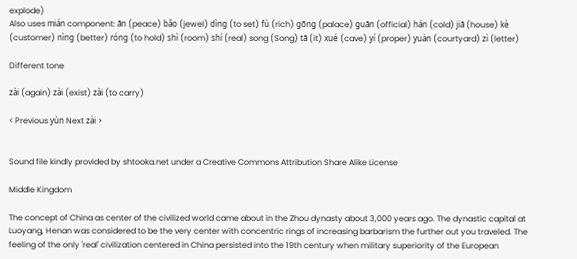explode)
Also uses mián component: ān (peace) bǎo (jewel) dìng (to set) fù (rich) gōng (palace) guān (official) hán (cold) jiā (house) kè (customer) nìng (better) róng (to hold) shì (room) shí (real) song (Song) tā (it) xué (cave) yí (proper) yuàn (courtyard) zì (letter)

Different tone

zài (again) zài (exist) zài (to carry)

< Previous yùn Next zài >


Sound file kindly provided by shtooka.net under a Creative Commons Attribution Share Alike License

Middle Kingdom

The concept of China as center of the civilized world came about in the Zhou dynasty about 3,000 years ago. The dynastic capital at Luoyang, Henan was considered to be the very center with concentric rings of increasing barbarism the further out you traveled. The feeling of the only 'real' civilization centered in China persisted into the 19th century when military superiority of the European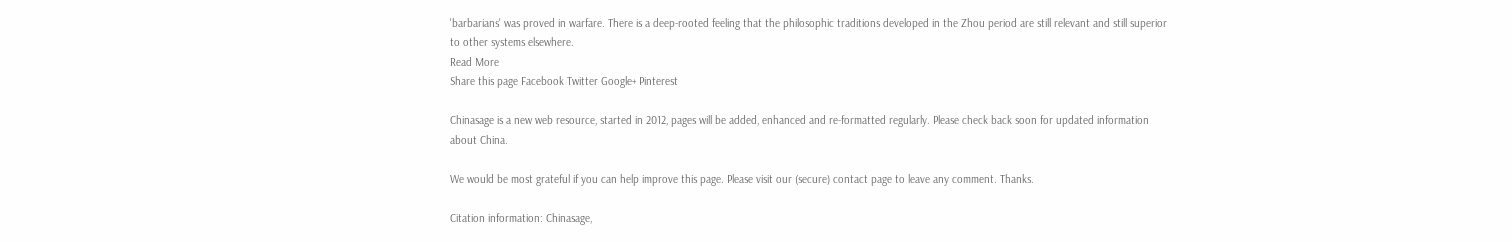'barbarians' was proved in warfare. There is a deep-rooted feeling that the philosophic traditions developed in the Zhou period are still relevant and still superior to other systems elsewhere.
Read More
Share this page Facebook Twitter Google+ Pinterest

Chinasage is a new web resource, started in 2012, pages will be added, enhanced and re-formatted regularly. Please check back soon for updated information about China.

We would be most grateful if you can help improve this page. Please visit our (secure) contact page to leave any comment. Thanks.

Citation information: Chinasage,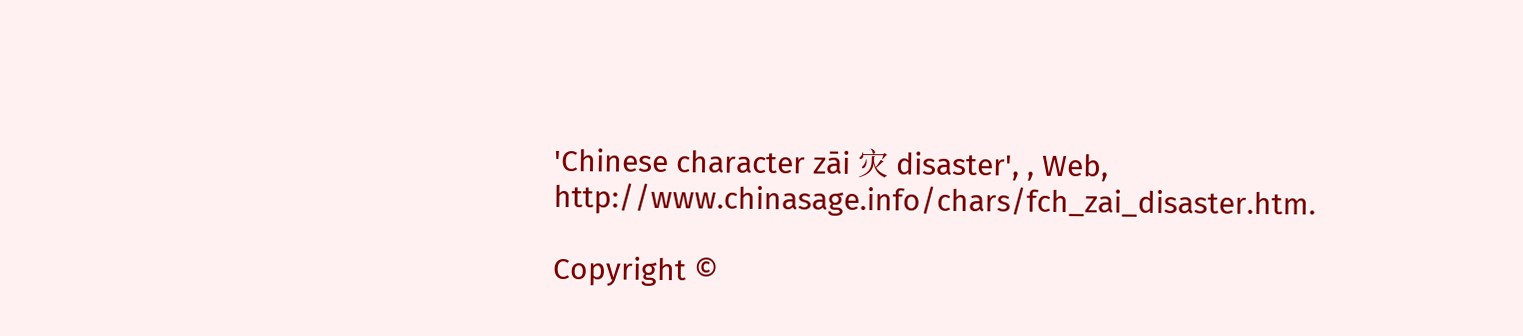'Chinese character zāi 灾 disaster', , Web, http://www.chinasage.info/chars/fch_zai_disaster.htm.

Copyright ©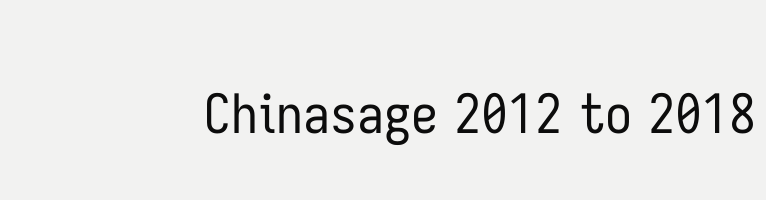Chinasage 2012 to 2018